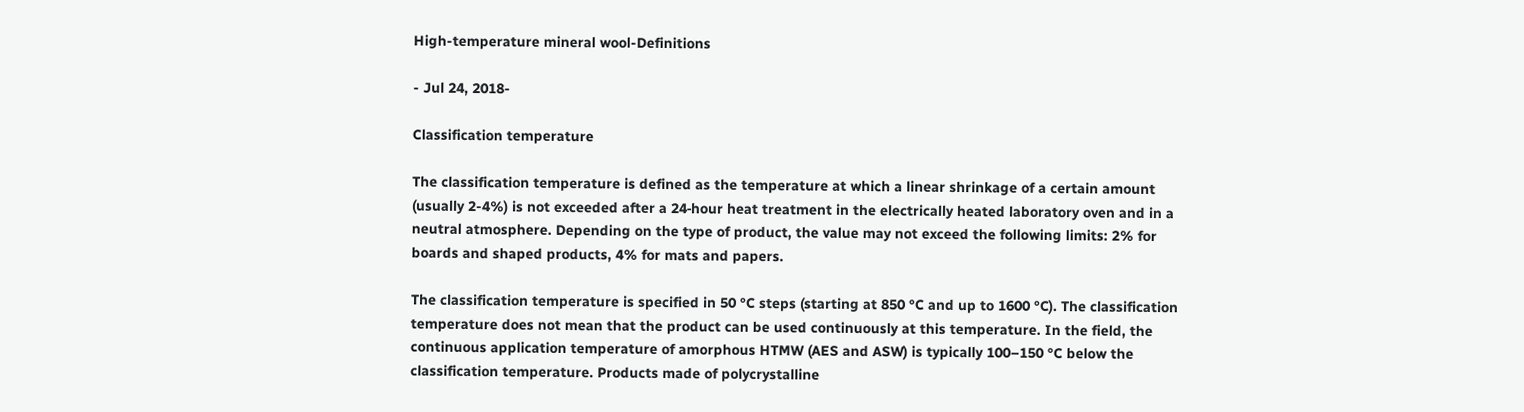High-temperature mineral wool-Definitions

- Jul 24, 2018-

Classification temperature

The classification temperature is defined as the temperature at which a linear shrinkage of a certain amount (usually 2-4%) is not exceeded after a 24‑hour heat treatment in the electrically heated laboratory oven and in a neutral atmosphere. Depending on the type of product, the value may not exceed the following limits: 2% for boards and shaped products, 4% for mats and papers.

The classification temperature is specified in 50 °C steps (starting at 850 °C and up to 1600 °C). The classification temperature does not mean that the product can be used continuously at this temperature. In the field, the continuous application temperature of amorphous HTMW (AES and ASW) is typically 100–150 °C below the classification temperature. Products made of polycrystalline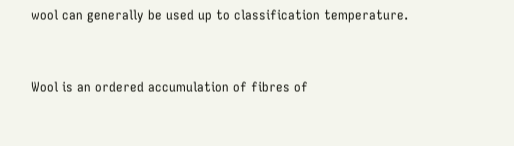wool can generally be used up to classification temperature.


Wool is an ordered accumulation of fibres of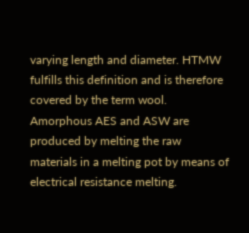varying length and diameter. HTMW fulfills this definition and is therefore covered by the term wool. Amorphous AES and ASW are produced by melting the raw materials in a melting pot by means of electrical resistance melting.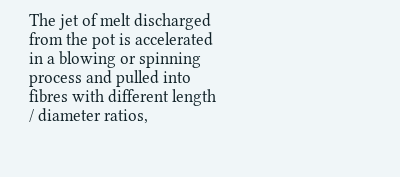The jet of melt discharged from the pot is accelerated in a blowing or spinning process and pulled into fibres with different length / diameter ratios,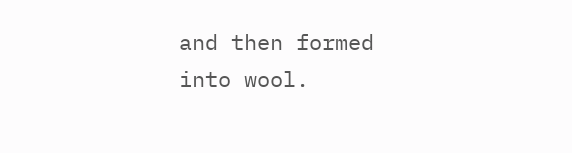and then formed into wool.